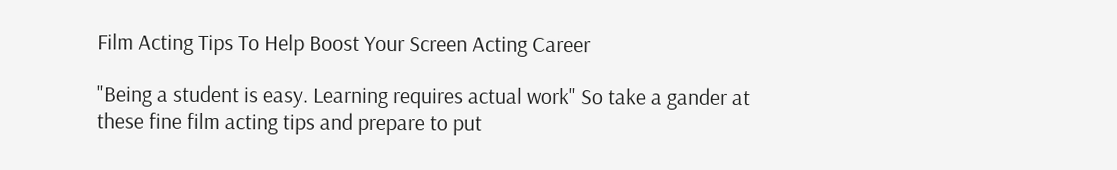Film Acting Tips To Help Boost Your Screen Acting Career

"Being a student is easy. Learning requires actual work" So take a gander at these fine film acting tips and prepare to put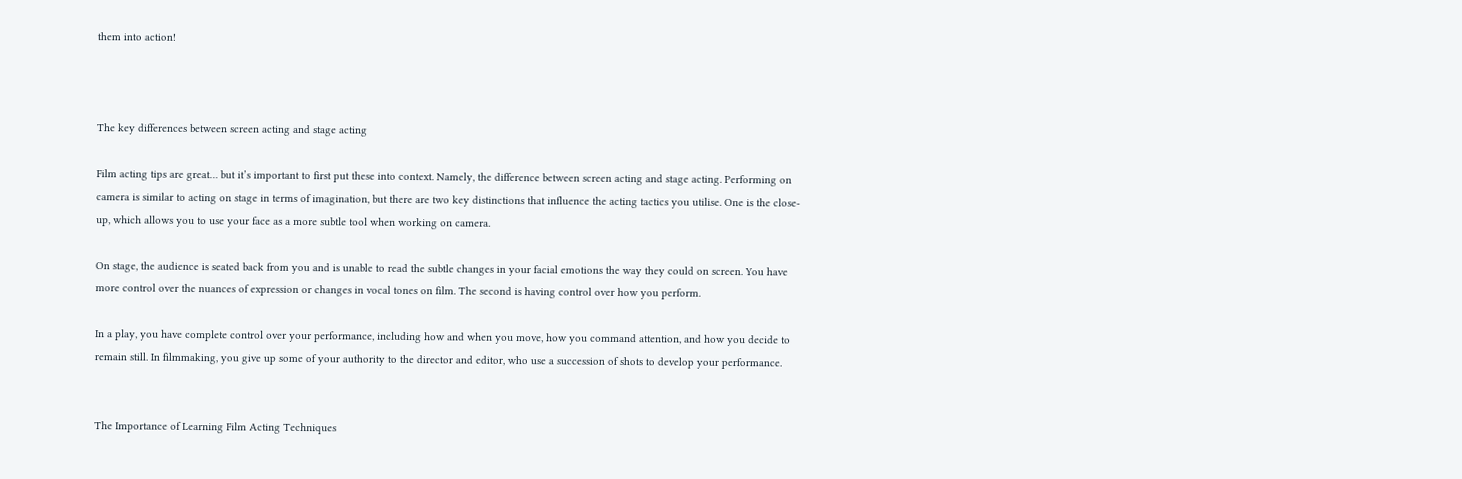them into action!



The key differences between screen acting and stage acting

Film acting tips are great… but it’s important to first put these into context. Namely, the difference between screen acting and stage acting. Performing on camera is similar to acting on stage in terms of imagination, but there are two key distinctions that influence the acting tactics you utilise. One is the close-up, which allows you to use your face as a more subtle tool when working on camera.

On stage, the audience is seated back from you and is unable to read the subtle changes in your facial emotions the way they could on screen. You have more control over the nuances of expression or changes in vocal tones on film. The second is having control over how you perform.

In a play, you have complete control over your performance, including how and when you move, how you command attention, and how you decide to remain still. In filmmaking, you give up some of your authority to the director and editor, who use a succession of shots to develop your performance.


The Importance of Learning Film Acting Techniques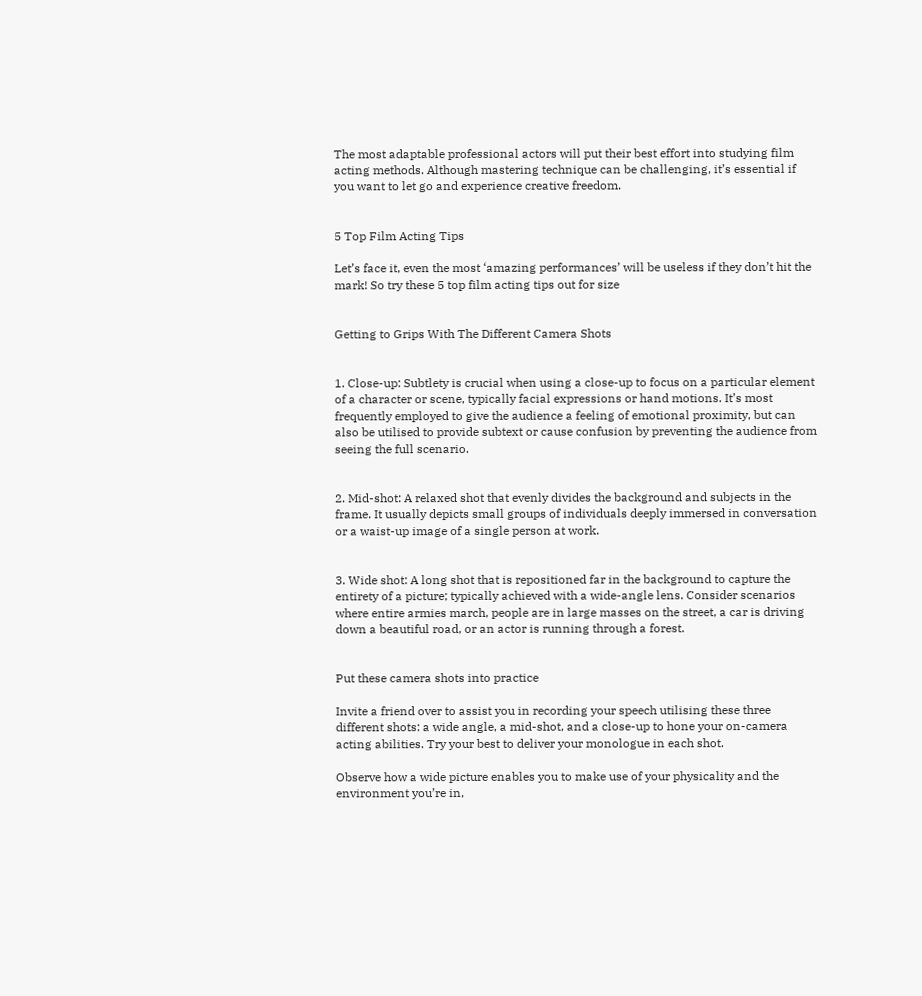The most adaptable professional actors will put their best effort into studying film acting methods. Although mastering technique can be challenging, it’s essential if you want to let go and experience creative freedom.


5 Top Film Acting Tips

Let’s face it, even the most ‘amazing performances’ will be useless if they don’t hit the mark! So try these 5 top film acting tips out for size


Getting to Grips With The Different Camera Shots


1. Close-up: Subtlety is crucial when using a close-up to focus on a particular element of a character or scene, typically facial expressions or hand motions. It’s most frequently employed to give the audience a feeling of emotional proximity, but can also be utilised to provide subtext or cause confusion by preventing the audience from seeing the full scenario.


2. Mid-shot: A relaxed shot that evenly divides the background and subjects in the frame. It usually depicts small groups of individuals deeply immersed in conversation or a waist-up image of a single person at work.


3. Wide shot: A long shot that is repositioned far in the background to capture the entirety of a picture; typically achieved with a wide-angle lens. Consider scenarios where entire armies march, people are in large masses on the street, a car is driving down a beautiful road, or an actor is running through a forest.


Put these camera shots into practice

Invite a friend over to assist you in recording your speech utilising these three different shots: a wide angle, a mid-shot, and a close-up to hone your on-camera acting abilities. Try your best to deliver your monologue in each shot.

Observe how a wide picture enables you to make use of your physicality and the environment you’re in,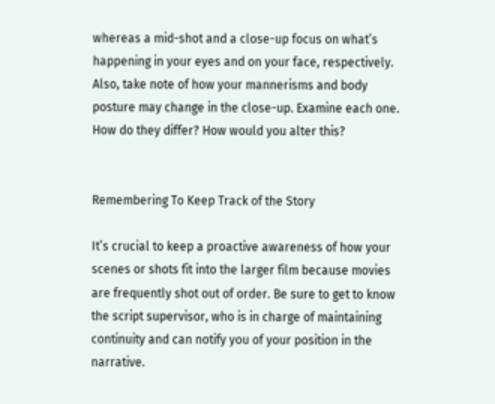whereas a mid-shot and a close-up focus on what’s happening in your eyes and on your face, respectively. Also, take note of how your mannerisms and body posture may change in the close-up. Examine each one. How do they differ? How would you alter this?


Remembering To Keep Track of the Story

It’s crucial to keep a proactive awareness of how your scenes or shots fit into the larger film because movies are frequently shot out of order. Be sure to get to know the script supervisor, who is in charge of maintaining continuity and can notify you of your position in the narrative.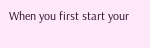When you first start your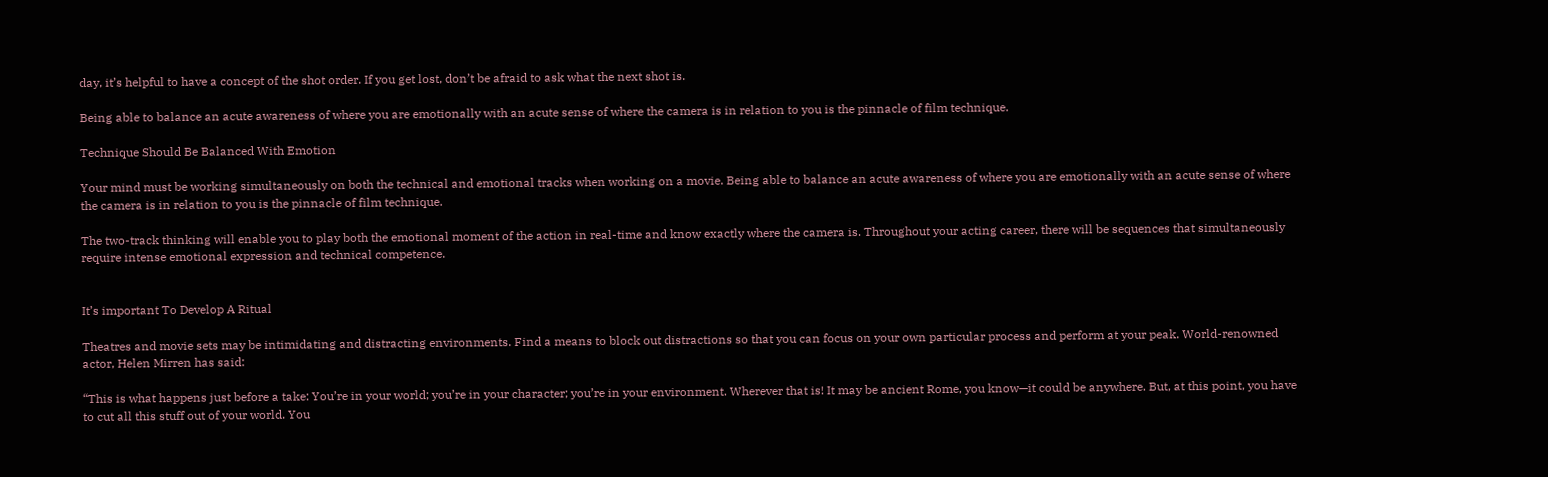day, it’s helpful to have a concept of the shot order. If you get lost, don’t be afraid to ask what the next shot is.

Being able to balance an acute awareness of where you are emotionally with an acute sense of where the camera is in relation to you is the pinnacle of film technique.

Technique Should Be Balanced With Emotion

Your mind must be working simultaneously on both the technical and emotional tracks when working on a movie. Being able to balance an acute awareness of where you are emotionally with an acute sense of where the camera is in relation to you is the pinnacle of film technique.

The two-track thinking will enable you to play both the emotional moment of the action in real-time and know exactly where the camera is. Throughout your acting career, there will be sequences that simultaneously require intense emotional expression and technical competence.


It’s important To Develop A Ritual

Theatres and movie sets may be intimidating and distracting environments. Find a means to block out distractions so that you can focus on your own particular process and perform at your peak. World-renowned actor, Helen Mirren has said:

“This is what happens just before a take: You’re in your world; you’re in your character; you’re in your environment. Wherever that is! It may be ancient Rome, you know—it could be anywhere. But, at this point, you have to cut all this stuff out of your world. You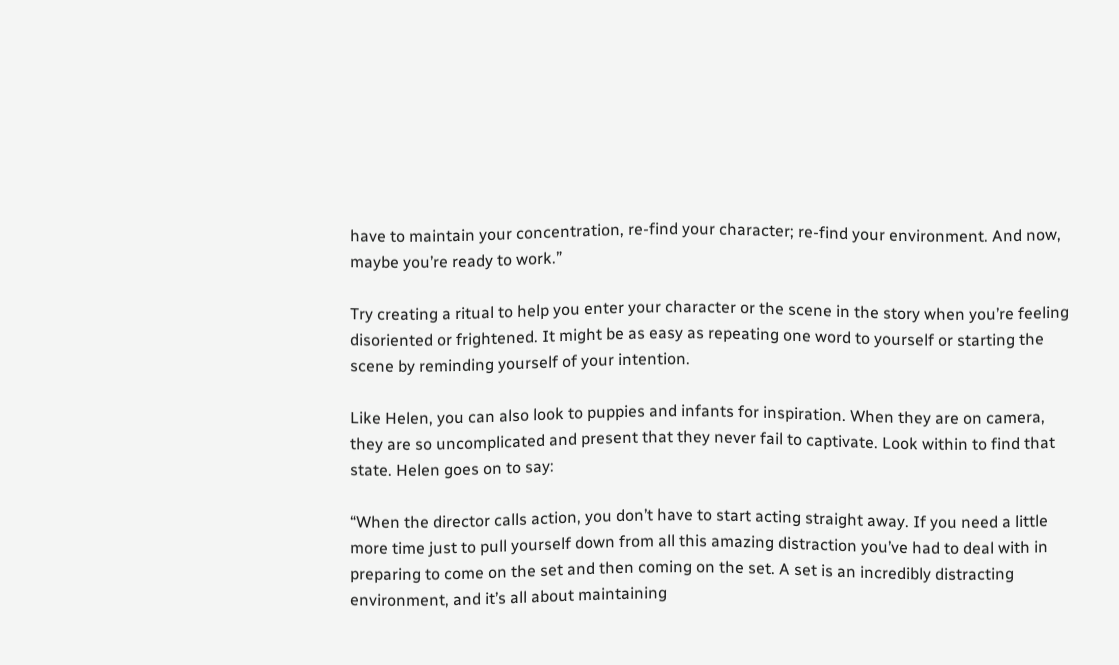have to maintain your concentration, re-find your character; re-find your environment. And now, maybe you’re ready to work.”

Try creating a ritual to help you enter your character or the scene in the story when you’re feeling disoriented or frightened. It might be as easy as repeating one word to yourself or starting the scene by reminding yourself of your intention.

Like Helen, you can also look to puppies and infants for inspiration. When they are on camera, they are so uncomplicated and present that they never fail to captivate. Look within to find that state. Helen goes on to say:

“When the director calls action, you don’t have to start acting straight away. If you need a little more time just to pull yourself down from all this amazing distraction you’ve had to deal with in preparing to come on the set and then coming on the set. A set is an incredibly distracting environment, and it’s all about maintaining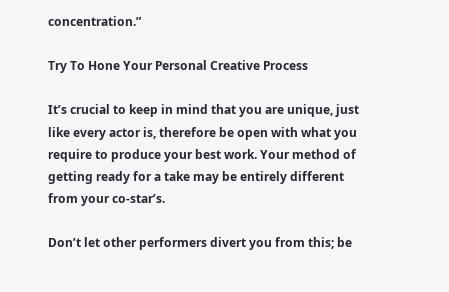concentration.”

Try To Hone Your Personal Creative Process

It’s crucial to keep in mind that you are unique, just like every actor is, therefore be open with what you require to produce your best work. Your method of getting ready for a take may be entirely different from your co-star’s.

Don’t let other performers divert you from this; be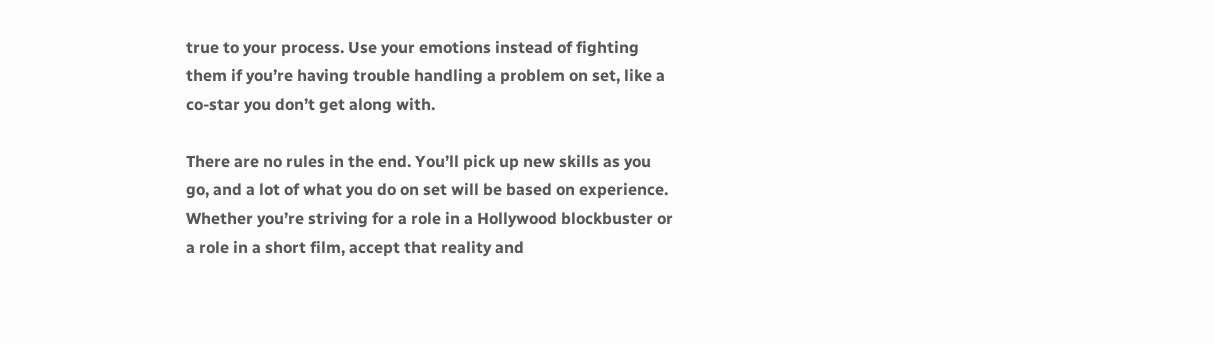true to your process. Use your emotions instead of fighting them if you’re having trouble handling a problem on set, like a co-star you don’t get along with.

There are no rules in the end. You’ll pick up new skills as you go, and a lot of what you do on set will be based on experience. Whether you’re striving for a role in a Hollywood blockbuster or a role in a short film, accept that reality and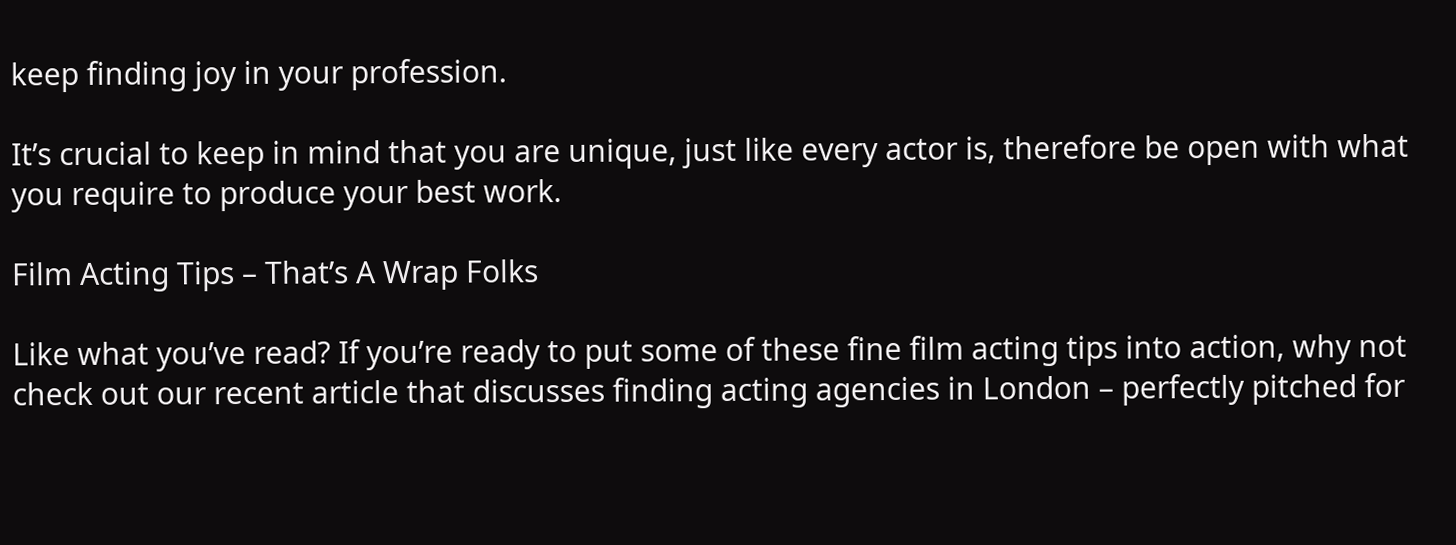keep finding joy in your profession.

It’s crucial to keep in mind that you are unique, just like every actor is, therefore be open with what you require to produce your best work.

Film Acting Tips – That’s A Wrap Folks

Like what you’ve read? If you’re ready to put some of these fine film acting tips into action, why not check out our recent article that discusses finding acting agencies in London – perfectly pitched for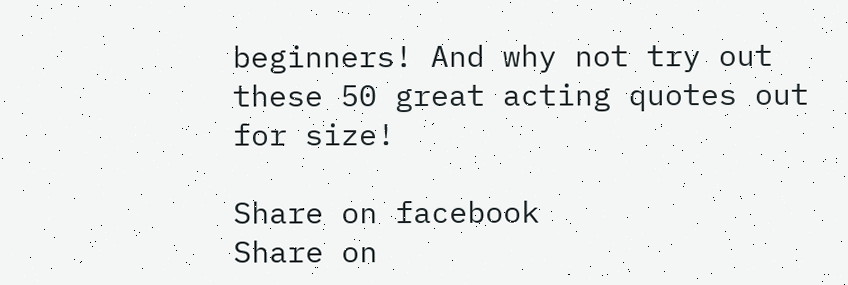beginners! And why not try out these 50 great acting quotes out for size!

Share on facebook
Share on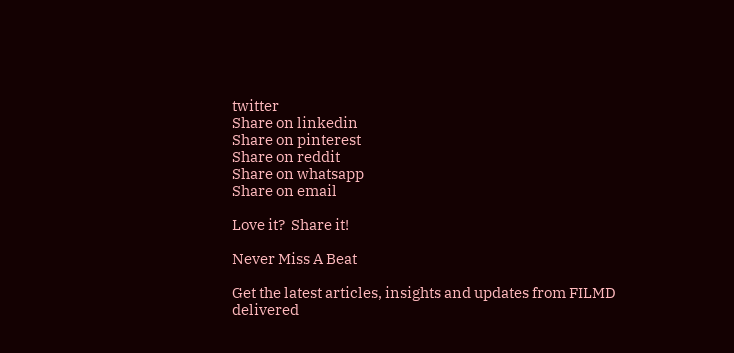twitter
Share on linkedin
Share on pinterest
Share on reddit
Share on whatsapp
Share on email

Love it?  Share it!

Never Miss A Beat

Get the latest articles, insights and updates from FILMD delivered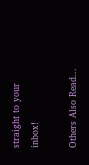straight to your inbox!

Others Also Read...